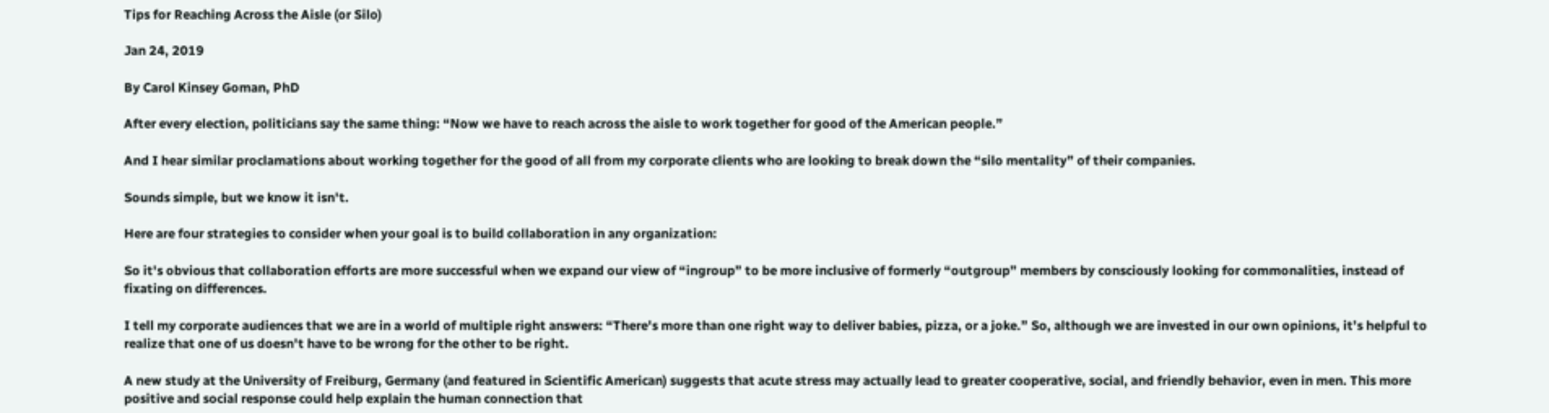Tips for Reaching Across the Aisle (or Silo)

Jan 24, 2019

By Carol Kinsey Goman, PhD

After every election, politicians say the same thing: “Now we have to reach across the aisle to work together for good of the American people.”

And I hear similar proclamations about working together for the good of all from my corporate clients who are looking to break down the “silo mentality” of their companies.

Sounds simple, but we know it isn't.

Here are four strategies to consider when your goal is to build collaboration in any organization:

So it's obvious that collaboration efforts are more successful when we expand our view of “ingroup” to be more inclusive of formerly “outgroup” members by consciously looking for commonalities, instead of fixating on differences.

I tell my corporate audiences that we are in a world of multiple right answers: “There's more than one right way to deliver babies, pizza, or a joke.” So, although we are invested in our own opinions, it’s helpful to realize that one of us doesn't have to be wrong for the other to be right.

A new study at the University of Freiburg, Germany (and featured in Scientific American) suggests that acute stress may actually lead to greater cooperative, social, and friendly behavior, even in men. This more positive and social response could help explain the human connection that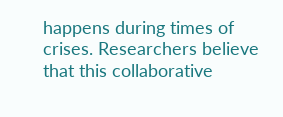happens during times of crises. Researchers believe that this collaborative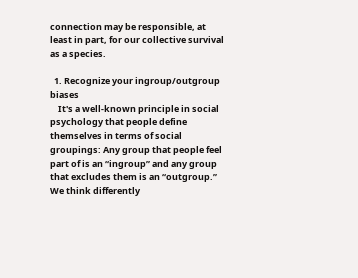connection may be responsible, at least in part, for our collective survival as a species.

  1. Recognize your ingroup/outgroup biases
    It's a well-known principle in social psychology that people define themselves in terms of social groupings: Any group that people feel part of is an “ingroup” and any group that excludes them is an “outgroup.” We think differently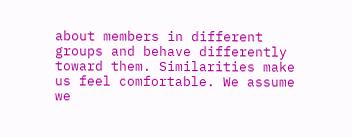about members in different groups and behave differently toward them. Similarities make us feel comfortable. We assume we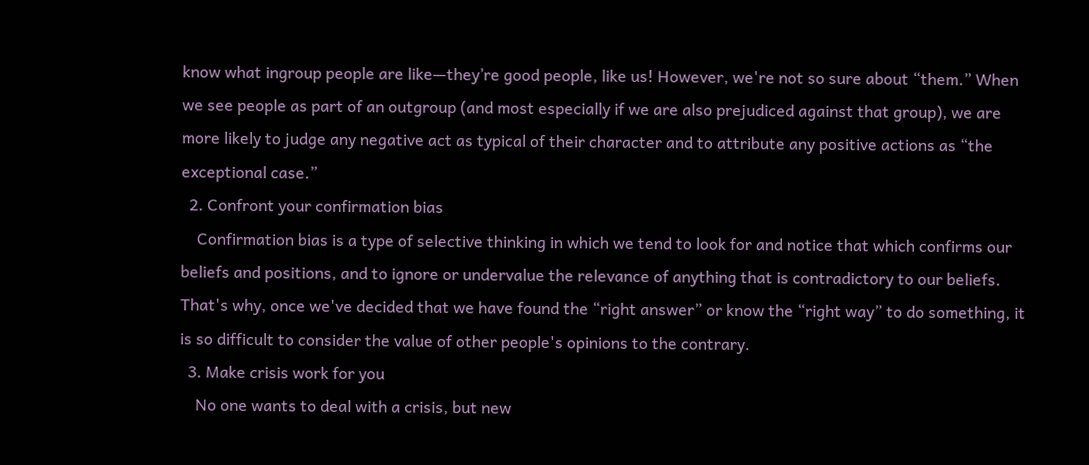know what ingroup people are like—they’re good people, like us! However, we're not so sure about “them.” When we see people as part of an outgroup (and most especially if we are also prejudiced against that group), we are more likely to judge any negative act as typical of their character and to attribute any positive actions as “the exceptional case.”
  2. Confront your confirmation bias
    Confirmation bias is a type of selective thinking in which we tend to look for and notice that which confirms our beliefs and positions, and to ignore or undervalue the relevance of anything that is contradictory to our beliefs. That's why, once we've decided that we have found the “right answer” or know the “right way” to do something, it is so difficult to consider the value of other people's opinions to the contrary.
  3. Make crisis work for you
    No one wants to deal with a crisis, but new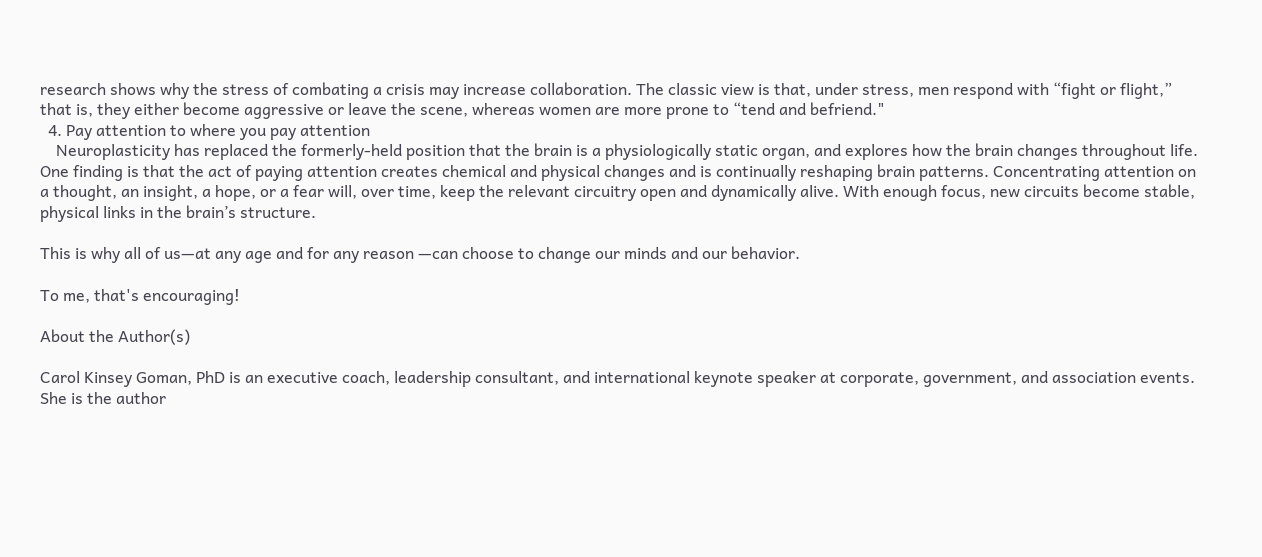research shows why the stress of combating a crisis may increase collaboration. The classic view is that, under stress, men respond with “fight or flight,” that is, they either become aggressive or leave the scene, whereas women are more prone to “tend and befriend."
  4. Pay attention to where you pay attention
    Neuroplasticity has replaced the formerly-held position that the brain is a physiologically static organ, and explores how the brain changes throughout life. One finding is that the act of paying attention creates chemical and physical changes and is continually reshaping brain patterns. Concentrating attention on a thought, an insight, a hope, or a fear will, over time, keep the relevant circuitry open and dynamically alive. With enough focus, new circuits become stable, physical links in the brain’s structure.

This is why all of us—at any age and for any reason —can choose to change our minds and our behavior.

To me, that's encouraging!

About the Author(s)

Carol Kinsey Goman, PhD is an executive coach, leadership consultant, and international keynote speaker at corporate, government, and association events. She is the author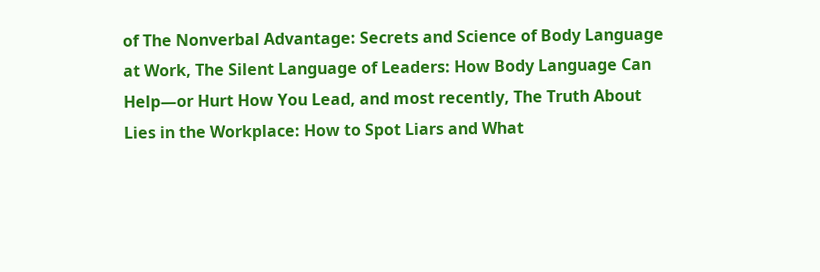of The Nonverbal Advantage: Secrets and Science of Body Language at Work, The Silent Language of Leaders: How Body Language Can Help—or Hurt How You Lead, and most recently, The Truth About Lies in the Workplace: How to Spot Liars and What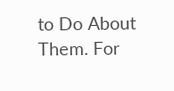to Do About Them. For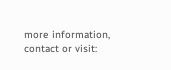more information, contact or visit: